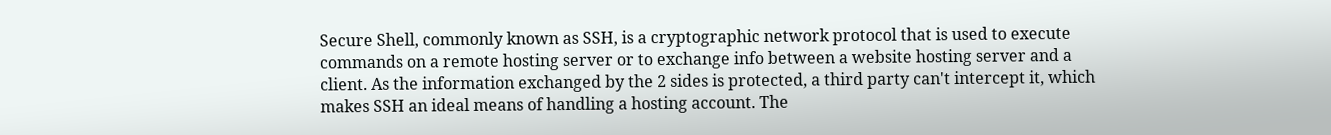Secure Shell, commonly known as SSH, is a cryptographic network protocol that is used to execute commands on a remote hosting server or to exchange info between a website hosting server and a client. As the information exchanged by the 2 sides is protected, a third party can't intercept it, which makes SSH an ideal means of handling a hosting account. The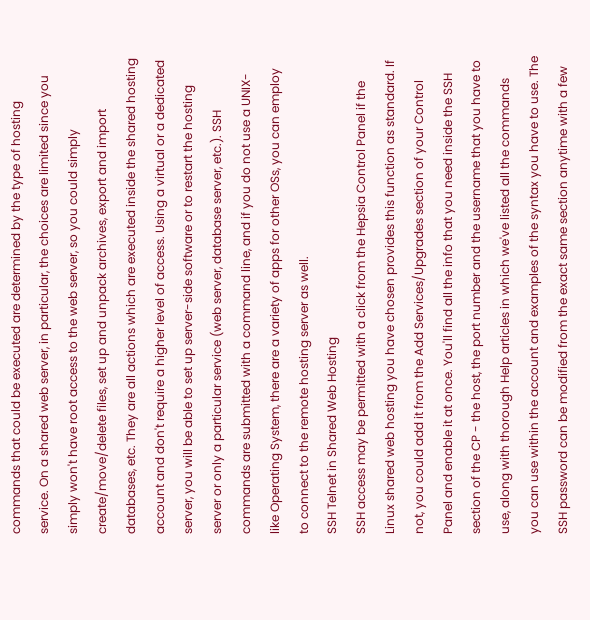commands that could be executed are determined by the type of hosting service. On a shared web server, in particular, the choices are limited since you simply won't have root access to the web server, so you could simply create/move/delete files, set up and unpack archives, export and import databases, etc. They are all actions which are executed inside the shared hosting account and don't require a higher level of access. Using a virtual or a dedicated server, you will be able to set up server-side software or to restart the hosting server or only a particular service (web server, database server, etc.). SSH commands are submitted with a command line, and if you do not use a UNIX-like Operating System, there are a variety of apps for other OSs, you can employ to connect to the remote hosting server as well.
SSH Telnet in Shared Web Hosting
SSH access may be permitted with a click from the Hepsia Control Panel if the Linux shared web hosting you have chosen provides this function as standard. If not, you could add it from the Add Services/Upgrades section of your Control Panel and enable it at once. You'll find all the info that you need inside the SSH section of the CP - the host, the port number and the username that you have to use, along with thorough Help articles in which we've listed all the commands you can use within the account and examples of the syntax you have to use. The SSH password can be modified from the exact same section anytime with a few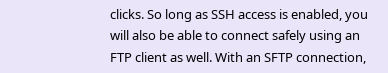clicks. So long as SSH access is enabled, you will also be able to connect safely using an FTP client as well. With an SFTP connection,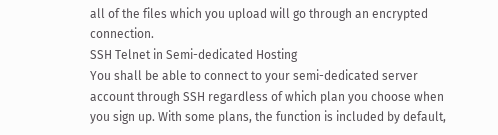all of the files which you upload will go through an encrypted connection.
SSH Telnet in Semi-dedicated Hosting
You shall be able to connect to your semi-dedicated server account through SSH regardless of which plan you choose when you sign up. With some plans, the function is included by default,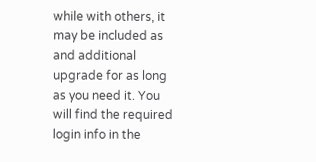while with others, it may be included as and additional upgrade for as long as you need it. You will find the required login info in the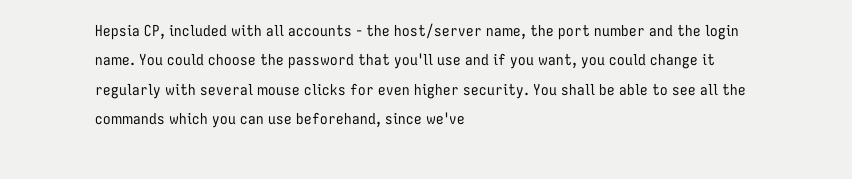Hepsia CP, included with all accounts - the host/server name, the port number and the login name. You could choose the password that you'll use and if you want, you could change it regularly with several mouse clicks for even higher security. You shall be able to see all the commands which you can use beforehand, since we've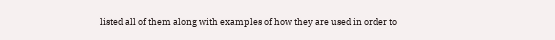listed all of them along with examples of how they are used in order to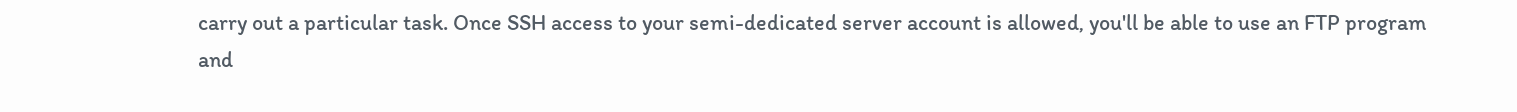carry out a particular task. Once SSH access to your semi-dedicated server account is allowed, you'll be able to use an FTP program and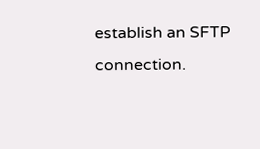establish an SFTP connection.